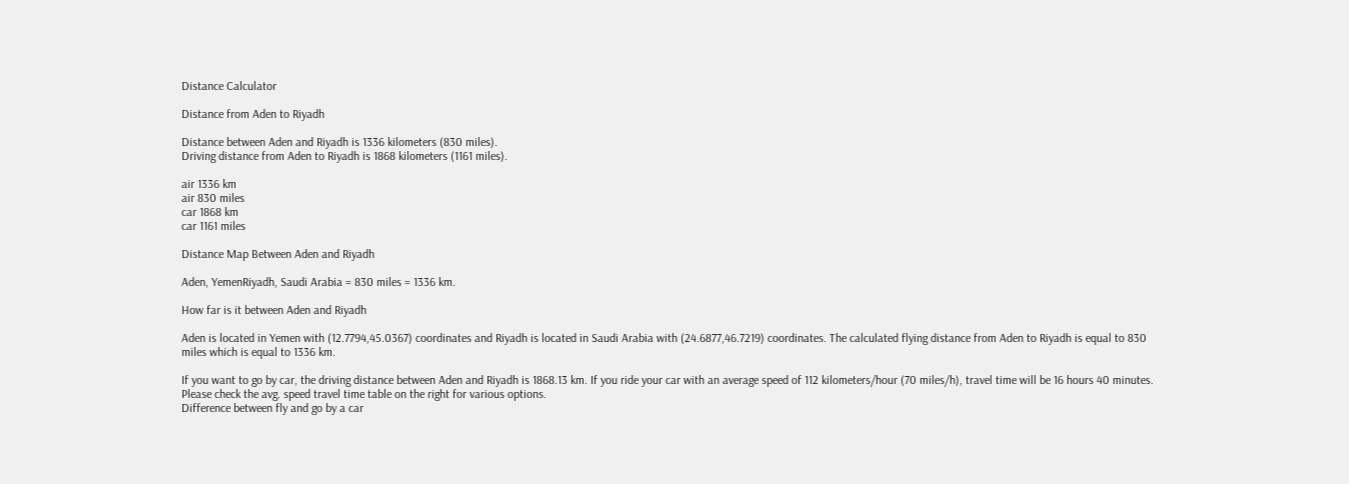Distance Calculator

Distance from Aden to Riyadh

Distance between Aden and Riyadh is 1336 kilometers (830 miles).
Driving distance from Aden to Riyadh is 1868 kilometers (1161 miles).

air 1336 km
air 830 miles
car 1868 km
car 1161 miles

Distance Map Between Aden and Riyadh

Aden, YemenRiyadh, Saudi Arabia = 830 miles = 1336 km.

How far is it between Aden and Riyadh

Aden is located in Yemen with (12.7794,45.0367) coordinates and Riyadh is located in Saudi Arabia with (24.6877,46.7219) coordinates. The calculated flying distance from Aden to Riyadh is equal to 830 miles which is equal to 1336 km.

If you want to go by car, the driving distance between Aden and Riyadh is 1868.13 km. If you ride your car with an average speed of 112 kilometers/hour (70 miles/h), travel time will be 16 hours 40 minutes. Please check the avg. speed travel time table on the right for various options.
Difference between fly and go by a car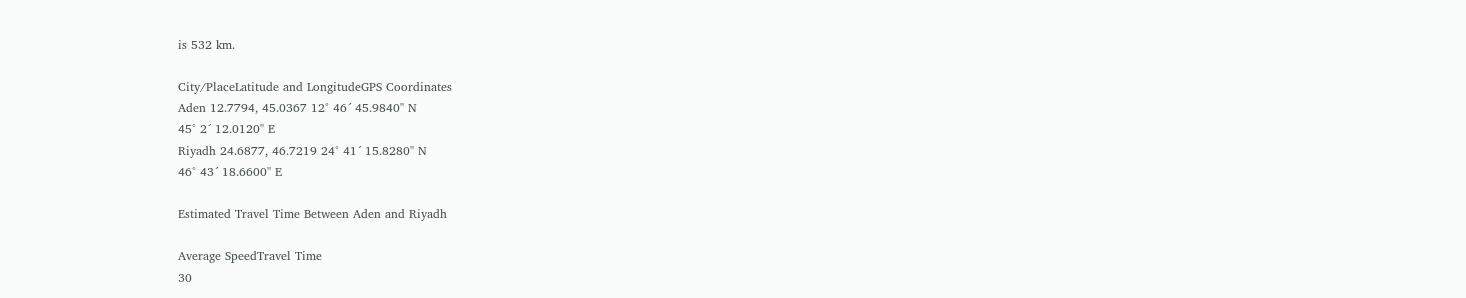is 532 km.

City/PlaceLatitude and LongitudeGPS Coordinates
Aden 12.7794, 45.0367 12° 46´ 45.9840'' N
45° 2´ 12.0120'' E
Riyadh 24.6877, 46.7219 24° 41´ 15.8280'' N
46° 43´ 18.6600'' E

Estimated Travel Time Between Aden and Riyadh

Average SpeedTravel Time
30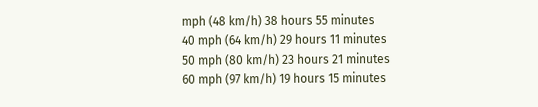mph (48 km/h) 38 hours 55 minutes
40 mph (64 km/h) 29 hours 11 minutes
50 mph (80 km/h) 23 hours 21 minutes
60 mph (97 km/h) 19 hours 15 minutes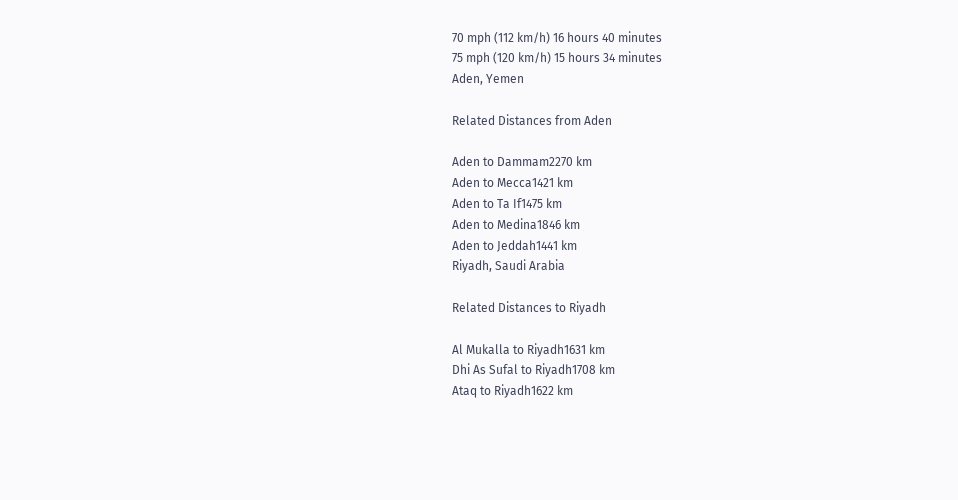70 mph (112 km/h) 16 hours 40 minutes
75 mph (120 km/h) 15 hours 34 minutes
Aden, Yemen

Related Distances from Aden

Aden to Dammam2270 km
Aden to Mecca1421 km
Aden to Ta If1475 km
Aden to Medina1846 km
Aden to Jeddah1441 km
Riyadh, Saudi Arabia

Related Distances to Riyadh

Al Mukalla to Riyadh1631 km
Dhi As Sufal to Riyadh1708 km
Ataq to Riyadh1622 km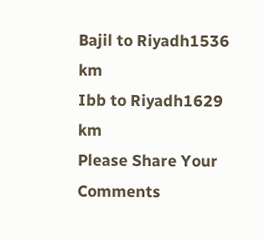Bajil to Riyadh1536 km
Ibb to Riyadh1629 km
Please Share Your Comments